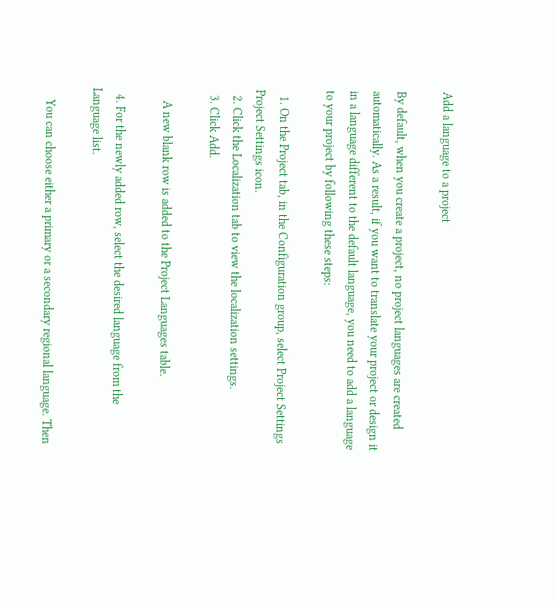Add a language to a project

By default, when you create a project, no project languages are created automatically. As a result, if you want to translate your project or design it in a language different to the default language, you need to add a language to your project by following these steps:

  1. On the Project tab, in the Configuration group, select Project Settings Project Settings icon.
  2. Click the Localization tab to view the localization settings.
  3. Click Add.

    A new blank row is added to the Project Languages table.

  4. For the newly added row, select the desired language from the Language list.

    You can choose either a primary or a secondary regional language. Then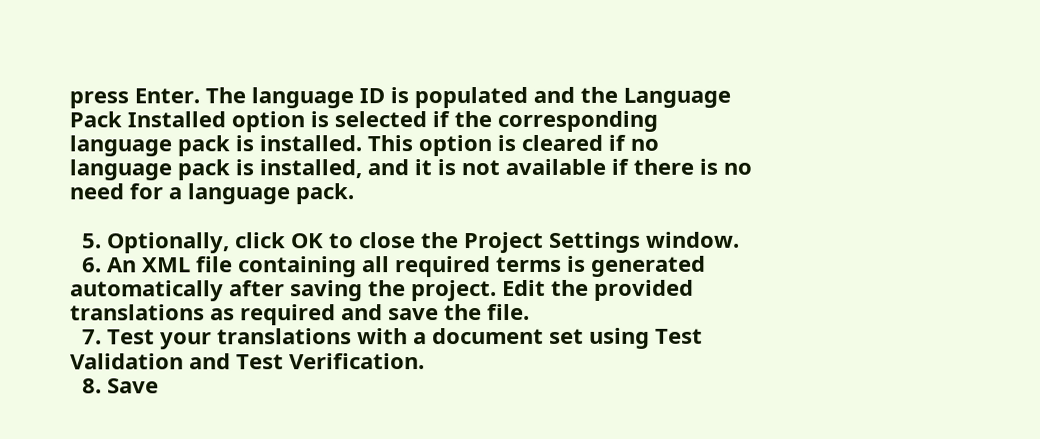press Enter. The language ID is populated and the Language Pack Installed option is selected if the corresponding language pack is installed. This option is cleared if no language pack is installed, and it is not available if there is no need for a language pack.

  5. Optionally, click OK to close the Project Settings window.
  6. An XML file containing all required terms is generated automatically after saving the project. Edit the provided translations as required and save the file.
  7. Test your translations with a document set using Test Validation and Test Verification.
  8. Save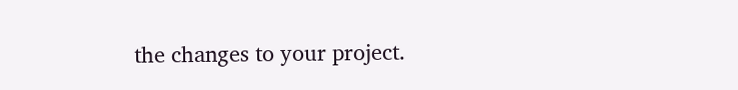the changes to your project.